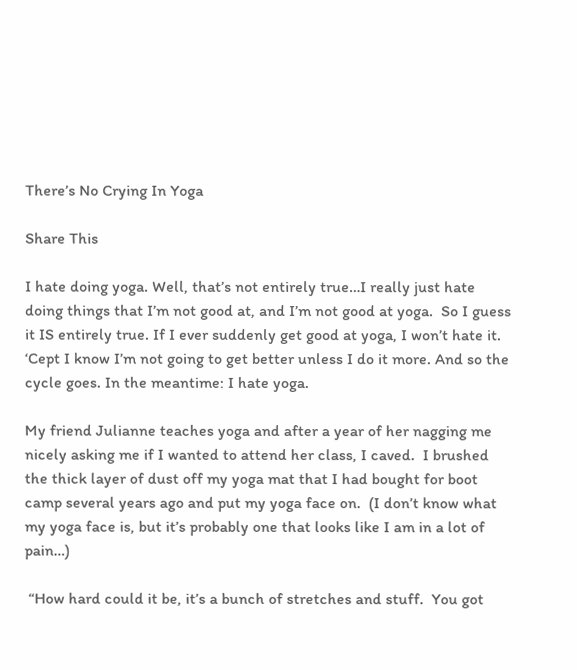There’s No Crying In Yoga

Share This

I hate doing yoga. Well, that’s not entirely true…I really just hate doing things that I’m not good at, and I’m not good at yoga.  So I guess it IS entirely true. If I ever suddenly get good at yoga, I won’t hate it. ‘Cept I know I’m not going to get better unless I do it more. And so the cycle goes. In the meantime: I hate yoga.

My friend Julianne teaches yoga and after a year of her nagging me nicely asking me if I wanted to attend her class, I caved.  I brushed the thick layer of dust off my yoga mat that I had bought for boot camp several years ago and put my yoga face on.  (I don’t know what my yoga face is, but it’s probably one that looks like I am in a lot of pain…)

 “How hard could it be, it’s a bunch of stretches and stuff.  You got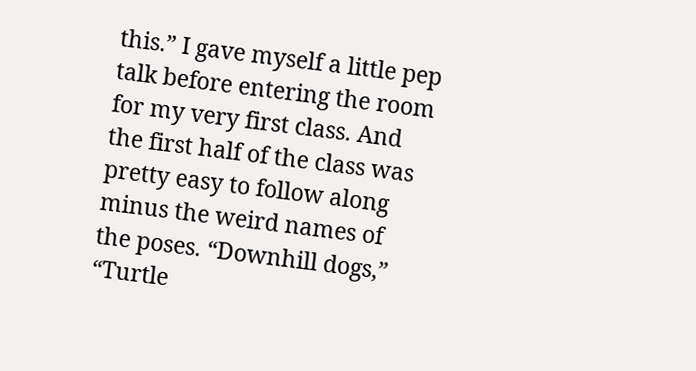this.” I gave myself a little pep talk before entering the room for my very first class. And the first half of the class was pretty easy to follow along minus the weird names of the poses. “Downhill dogs,” “Turtle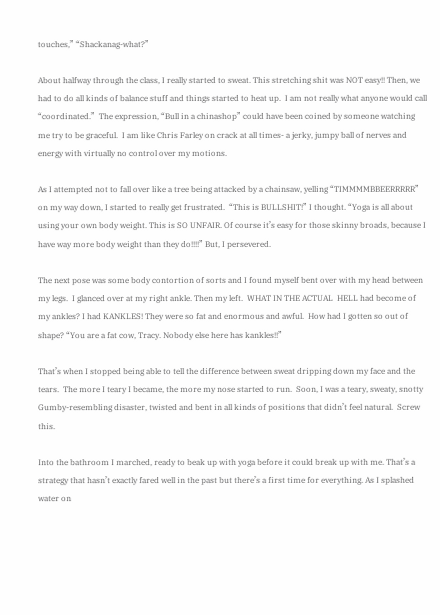touches,” “Shackanag-what?”

About halfway through the class, I really started to sweat. This stretching shit was NOT easy!! Then, we had to do all kinds of balance stuff and things started to heat up.  I am not really what anyone would call “coordinated.”  The expression, “Bull in a chinashop” could have been coined by someone watching me try to be graceful.  I am like Chris Farley on crack at all times- a jerky, jumpy ball of nerves and energy with virtually no control over my motions.

As I attempted not to fall over like a tree being attacked by a chainsaw, yelling “TIMMMMBBEERRRRR” on my way down, I started to really get frustrated.  “This is BULLSHIT!” I thought. “Yoga is all about using your own body weight. This is SO UNFAIR. Of course it’s easy for those skinny broads, because I have way more body weight than they do!!!!” But, I persevered.

The next pose was some body contortion of sorts and I found myself bent over with my head between my legs.  I glanced over at my right ankle. Then my left.  WHAT IN THE ACTUAL  HELL had become of my ankles? I had KANKLES! They were so fat and enormous and awful.  How had I gotten so out of shape? “You are a fat cow, Tracy. Nobody else here has kankles!!”

That’s when I stopped being able to tell the difference between sweat dripping down my face and the tears.  The more I teary I became, the more my nose started to run.  Soon, I was a teary, sweaty, snotty Gumby-resembling disaster, twisted and bent in all kinds of positions that didn’t feel natural.  Screw this.

Into the bathroom I marched, ready to beak up with yoga before it could break up with me. That’s a strategy that hasn’t exactly fared well in the past but there’s a first time for everything. As I splashed water on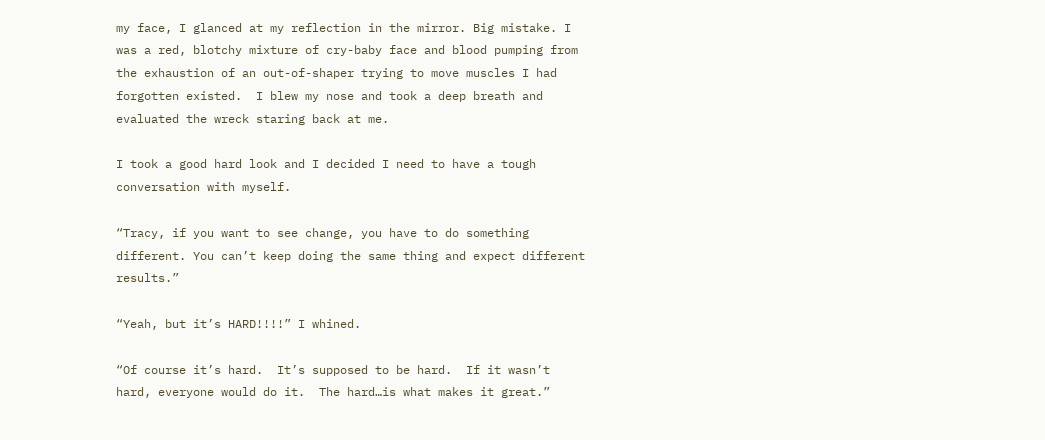my face, I glanced at my reflection in the mirror. Big mistake. I was a red, blotchy mixture of cry-baby face and blood pumping from the exhaustion of an out-of-shaper trying to move muscles I had forgotten existed.  I blew my nose and took a deep breath and evaluated the wreck staring back at me.

I took a good hard look and I decided I need to have a tough conversation with myself.

“Tracy, if you want to see change, you have to do something different. You can’t keep doing the same thing and expect different results.”

“Yeah, but it’s HARD!!!!” I whined.

“Of course it’s hard.  It’s supposed to be hard.  If it wasn’t hard, everyone would do it.  The hard…is what makes it great.”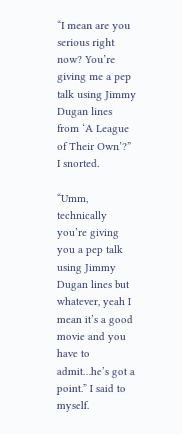“I mean are you serious right now? You’re giving me a pep talk using Jimmy Dugan lines from ‘A League of Their Own’?” I snorted.

“Umm, technically you’re giving you a pep talk using Jimmy Dugan lines but whatever, yeah I mean it’s a good movie and you have to admit…he’s got a point.” I said to myself.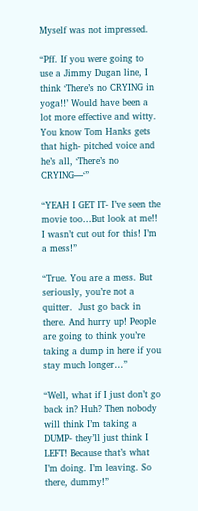Myself was not impressed.

“Pff. If you were going to use a Jimmy Dugan line, I think ‘There’s no CRYING in yoga!!’ Would have been a lot more effective and witty.  You know Tom Hanks gets  that high- pitched voice and he’s all, ‘There’s no CRYING—‘”

“YEAH I GET IT- I’ve seen the movie too…But look at me!! I wasn’t cut out for this! I’m a mess!”

“True. You are a mess. But seriously, you’re not a quitter.  Just go back in there. And hurry up! People are going to think you’re taking a dump in here if you stay much longer…”

“Well, what if I just don’t go back in? Huh? Then nobody will think I’m taking a DUMP- they’ll just think I LEFT! Because that’s what I’m doing. I’m leaving. So there, dummy!”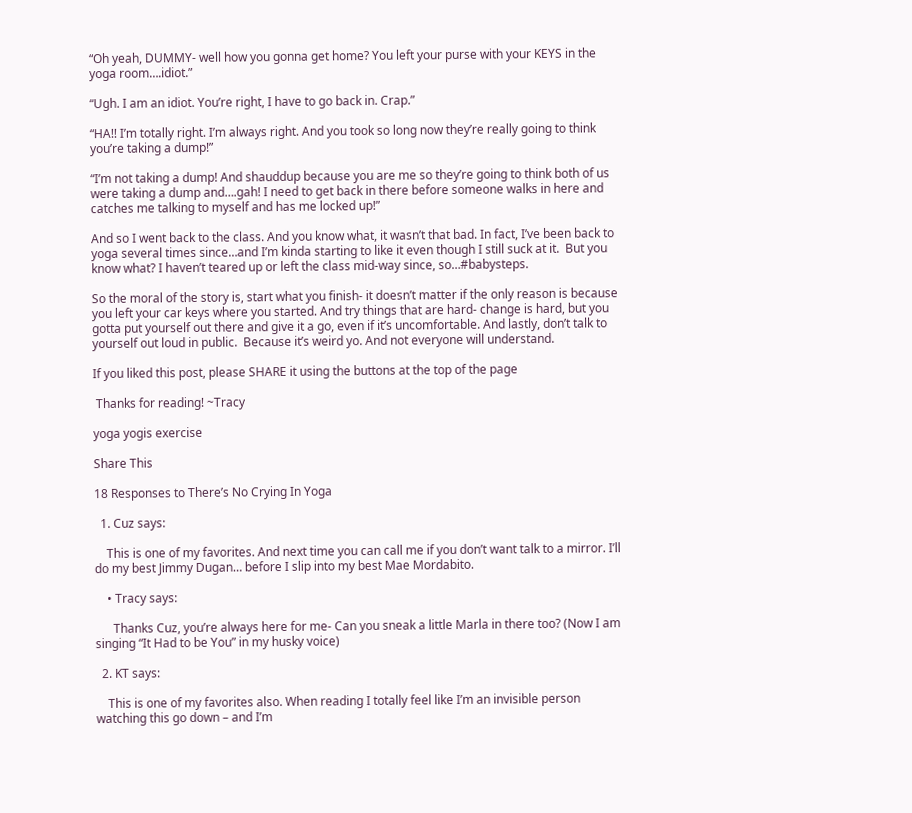“Oh yeah, DUMMY- well how you gonna get home? You left your purse with your KEYS in the yoga room….idiot.”

“Ugh. I am an idiot. You’re right, I have to go back in. Crap.”

“HA!! I’m totally right. I’m always right. And you took so long now they’re really going to think you’re taking a dump!”

“I’m not taking a dump! And shauddup because you are me so they’re going to think both of us were taking a dump and….gah! I need to get back in there before someone walks in here and catches me talking to myself and has me locked up!”

And so I went back to the class. And you know what, it wasn’t that bad. In fact, I’ve been back to yoga several times since…and I’m kinda starting to like it even though I still suck at it.  But you know what? I haven’t teared up or left the class mid-way since, so…#babysteps.

So the moral of the story is, start what you finish- it doesn’t matter if the only reason is because you left your car keys where you started. And try things that are hard- change is hard, but you gotta put yourself out there and give it a go, even if it’s uncomfortable. And lastly, don’t talk to yourself out loud in public.  Because it’s weird yo. And not everyone will understand.

If you liked this post, please SHARE it using the buttons at the top of the page

 Thanks for reading! ~Tracy

yoga yogis exercise

Share This

18 Responses to There’s No Crying In Yoga

  1. Cuz says:

    This is one of my favorites. And next time you can call me if you don’t want talk to a mirror. I’ll do my best Jimmy Dugan… before I slip into my best Mae Mordabito.

    • Tracy says:

      Thanks Cuz, you’re always here for me- Can you sneak a little Marla in there too? (Now I am singing “It Had to be You” in my husky voice)

  2. KT says:

    This is one of my favorites also. When reading I totally feel like I’m an invisible person watching this go down – and I’m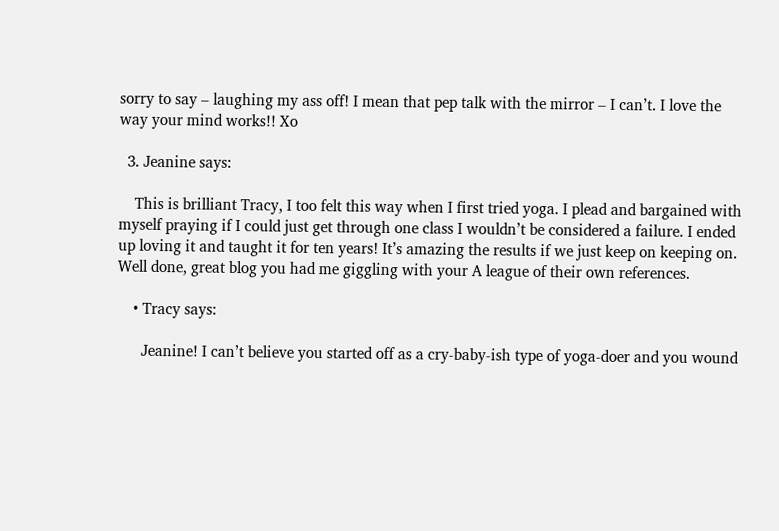sorry to say – laughing my ass off! I mean that pep talk with the mirror – I can’t. I love the way your mind works!! Xo

  3. Jeanine says:

    This is brilliant Tracy, I too felt this way when I first tried yoga. I plead and bargained with myself praying if I could just get through one class I wouldn’t be considered a failure. I ended up loving it and taught it for ten years! It’s amazing the results if we just keep on keeping on. Well done, great blog you had me giggling with your A league of their own references.

    • Tracy says:

      Jeanine! I can’t believe you started off as a cry-baby-ish type of yoga-doer and you wound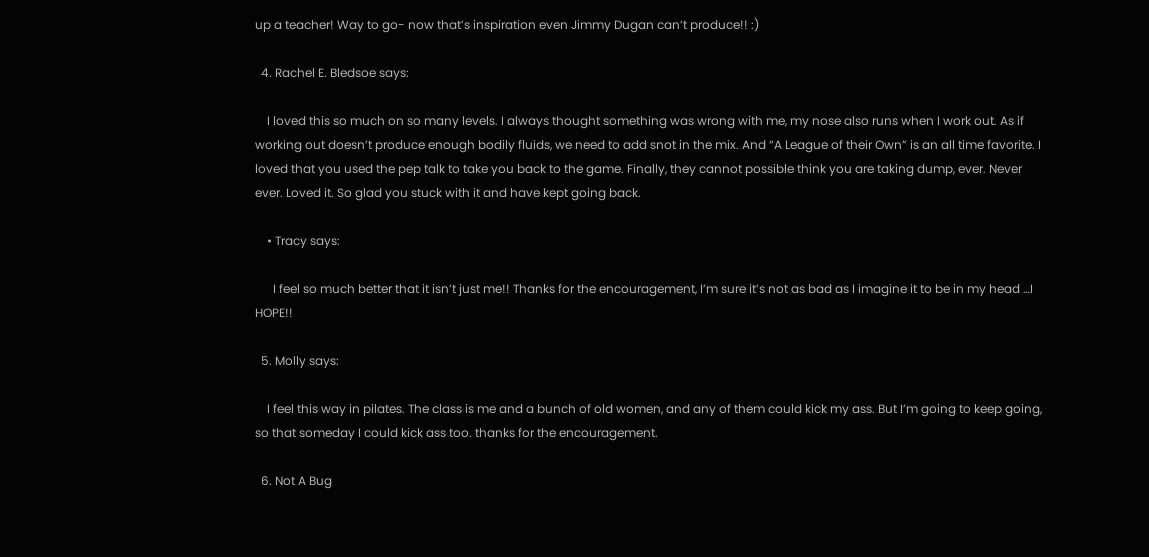up a teacher! Way to go- now that’s inspiration even Jimmy Dugan can’t produce!! :)

  4. Rachel E. Bledsoe says:

    I loved this so much on so many levels. I always thought something was wrong with me, my nose also runs when I work out. As if working out doesn’t produce enough bodily fluids, we need to add snot in the mix. And “A League of their Own” is an all time favorite. I loved that you used the pep talk to take you back to the game. Finally, they cannot possible think you are taking dump, ever. Never ever. Loved it. So glad you stuck with it and have kept going back.

    • Tracy says:

      I feel so much better that it isn’t just me!! Thanks for the encouragement, I’m sure it’s not as bad as I imagine it to be in my head …I HOPE!!

  5. Molly says:

    I feel this way in pilates. The class is me and a bunch of old women, and any of them could kick my ass. But I’m going to keep going, so that someday I could kick ass too. thanks for the encouragement.

  6. Not A Bug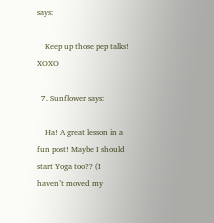says:

    Keep up those pep talks! XOXO

  7. Sunflower says:

    Ha! A great lesson in a fun post! Maybe I should start Yoga too?? (I haven’t moved my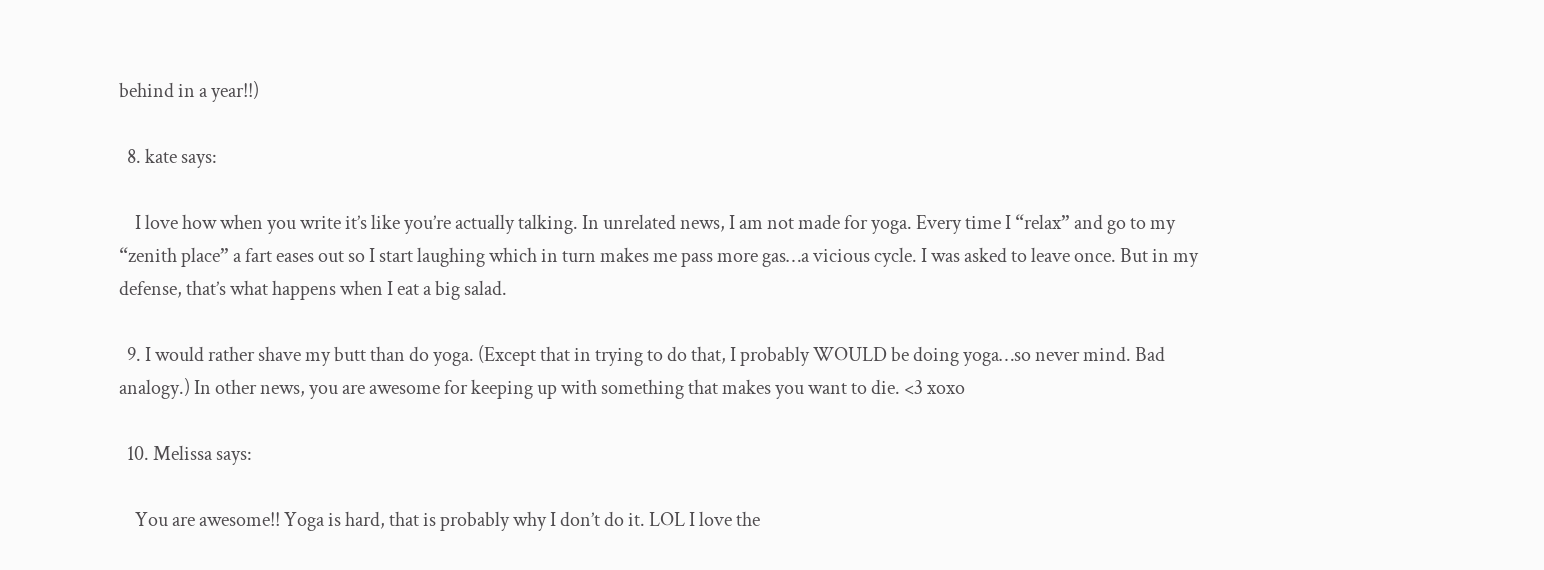behind in a year!!)

  8. kate says:

    I love how when you write it’s like you’re actually talking. In unrelated news, I am not made for yoga. Every time I “relax” and go to my “zenith place” a fart eases out so I start laughing which in turn makes me pass more gas…a vicious cycle. I was asked to leave once. But in my defense, that’s what happens when I eat a big salad.

  9. I would rather shave my butt than do yoga. (Except that in trying to do that, I probably WOULD be doing yoga…so never mind. Bad analogy.) In other news, you are awesome for keeping up with something that makes you want to die. <3 xoxo

  10. Melissa says:

    You are awesome!! Yoga is hard, that is probably why I don’t do it. LOL I love the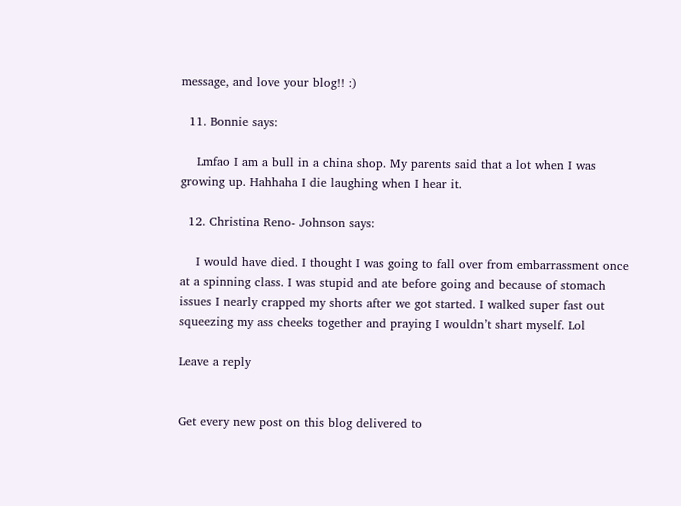message, and love your blog!! :)

  11. Bonnie says:

    Lmfao I am a bull in a china shop. My parents said that a lot when I was growing up. Hahhaha I die laughing when I hear it.

  12. Christina Reno- Johnson says:

    I would have died. I thought I was going to fall over from embarrassment once at a spinning class. I was stupid and ate before going and because of stomach issues I nearly crapped my shorts after we got started. I walked super fast out squeezing my ass cheeks together and praying I wouldn’t shart myself. Lol

Leave a reply


Get every new post on this blog delivered to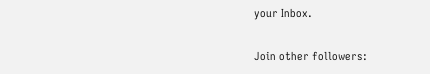your Inbox.

Join other followers: